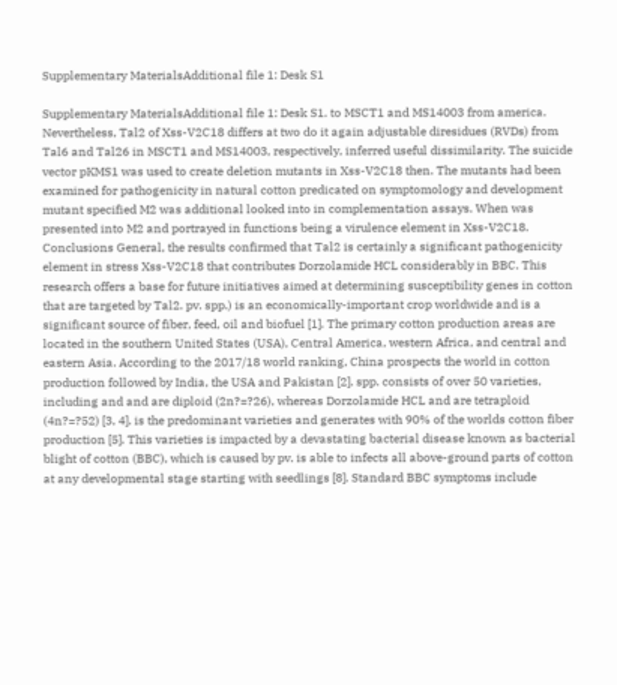Supplementary MaterialsAdditional file 1: Desk S1

Supplementary MaterialsAdditional file 1: Desk S1. to MSCT1 and MS14003 from america. Nevertheless, Tal2 of Xss-V2C18 differs at two do it again adjustable diresidues (RVDs) from Tal6 and Tal26 in MSCT1 and MS14003, respectively, inferred useful dissimilarity. The suicide vector pKMS1 was used to create deletion mutants in Xss-V2C18 then. The mutants had been examined for pathogenicity in natural cotton predicated on symptomology and development mutant specified M2 was additional looked into in complementation assays. When was presented into M2 and portrayed in functions being a virulence element in Xss-V2C18. Conclusions General, the results confirmed that Tal2 is certainly a significant pathogenicity element in stress Xss-V2C18 that contributes Dorzolamide HCL considerably in BBC. This research offers a base for future initiatives aimed at determining susceptibility genes in cotton that are targeted by Tal2. pv. spp.) is an economically-important crop worldwide and is a significant source of fiber, feed, oil and biofuel [1]. The primary cotton production areas are located in the southern United States (USA), Central America, western Africa, and central and eastern Asia. According to the 2017/18 world ranking, China prospects the world in cotton production followed by India, the USA and Pakistan [2]. spp. consists of over 50 varieties, including and and are diploid (2n?=?26), whereas Dorzolamide HCL and are tetraploid (4n?=?52) [3, 4]. is the predominant varieties and generates with 90% of the worlds cotton fiber production [5]. This varieties is impacted by a devastating bacterial disease known as bacterial blight of cotton (BBC), which is caused by pv. is able to infects all above-ground parts of cotton at any developmental stage starting with seedlings [8]. Standard BBC symptoms include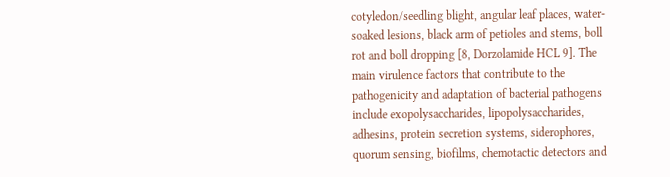cotyledon/seedling blight, angular leaf places, water-soaked lesions, black arm of petioles and stems, boll rot and boll dropping [8, Dorzolamide HCL 9]. The main virulence factors that contribute to the pathogenicity and adaptation of bacterial pathogens include exopolysaccharides, lipopolysaccharides, adhesins, protein secretion systems, siderophores, quorum sensing, biofilms, chemotactic detectors and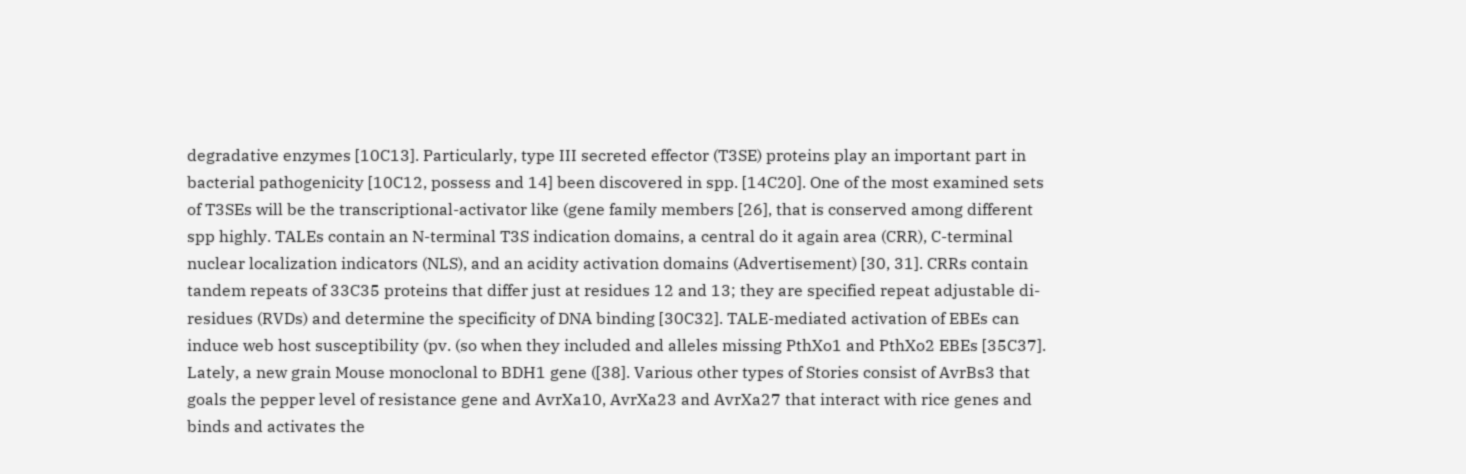degradative enzymes [10C13]. Particularly, type III secreted effector (T3SE) proteins play an important part in bacterial pathogenicity [10C12, possess and 14] been discovered in spp. [14C20]. One of the most examined sets of T3SEs will be the transcriptional-activator like (gene family members [26], that is conserved among different spp highly. TALEs contain an N-terminal T3S indication domains, a central do it again area (CRR), C-terminal nuclear localization indicators (NLS), and an acidity activation domains (Advertisement) [30, 31]. CRRs contain tandem repeats of 33C35 proteins that differ just at residues 12 and 13; they are specified repeat adjustable di-residues (RVDs) and determine the specificity of DNA binding [30C32]. TALE-mediated activation of EBEs can induce web host susceptibility (pv. (so when they included and alleles missing PthXo1 and PthXo2 EBEs [35C37]. Lately, a new grain Mouse monoclonal to BDH1 gene ([38]. Various other types of Stories consist of AvrBs3 that goals the pepper level of resistance gene and AvrXa10, AvrXa23 and AvrXa27 that interact with rice genes and binds and activates the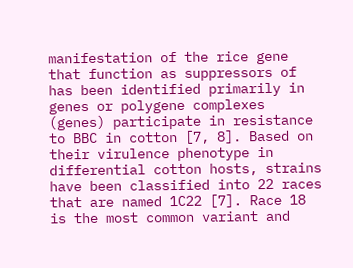manifestation of the rice gene that function as suppressors of has been identified primarily in genes or polygene complexes (genes) participate in resistance to BBC in cotton [7, 8]. Based on their virulence phenotype in differential cotton hosts, strains have been classified into 22 races that are named 1C22 [7]. Race 18 is the most common variant and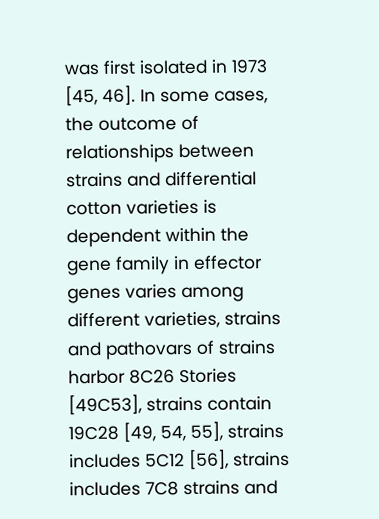was first isolated in 1973 [45, 46]. In some cases, the outcome of relationships between strains and differential cotton varieties is dependent within the gene family in effector genes varies among different varieties, strains and pathovars of strains harbor 8C26 Stories [49C53], strains contain 19C28 [49, 54, 55], strains includes 5C12 [56], strains includes 7C8 strains and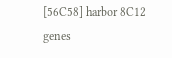[56C58] harbor 8C12 genes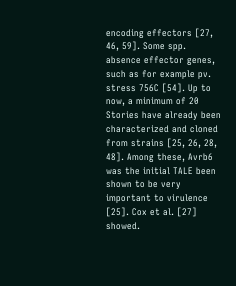encoding effectors [27, 46, 59]. Some spp. absence effector genes, such as for example pv. stress 756C [54]. Up to now, a minimum of 20 Stories have already been characterized and cloned from strains [25, 26, 28, 48]. Among these, Avrb6 was the initial TALE been shown to be very important to virulence [25]. Cox et al. [27] showed.